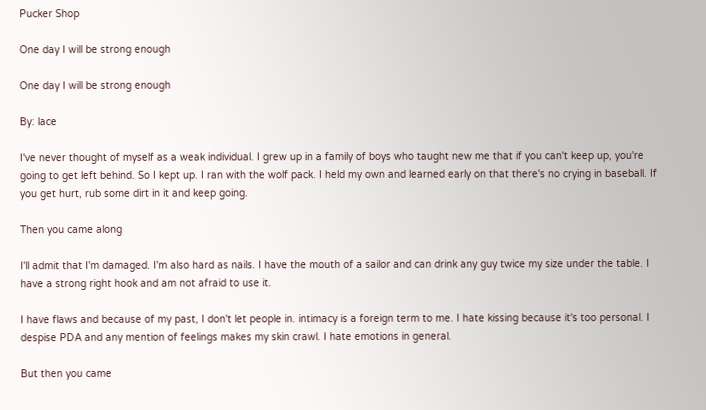Pucker Shop

One day I will be strong enough

One day I will be strong enough

By: lace

I've never thought of myself as a weak individual. I grew up in a family of boys who taught new me that if you can't keep up, you're going to get left behind. So I kept up. I ran with the wolf pack. I held my own and learned early on that there's no crying in baseball. If you get hurt, rub some dirt in it and keep going.

Then you came along

I'll admit that I'm damaged. I'm also hard as nails. I have the mouth of a sailor and can drink any guy twice my size under the table. I have a strong right hook and am not afraid to use it.

I have flaws and because of my past, I don't let people in. intimacy is a foreign term to me. I hate kissing because it's too personal. I despise PDA and any mention of feelings makes my skin crawl. I hate emotions in general.

But then you came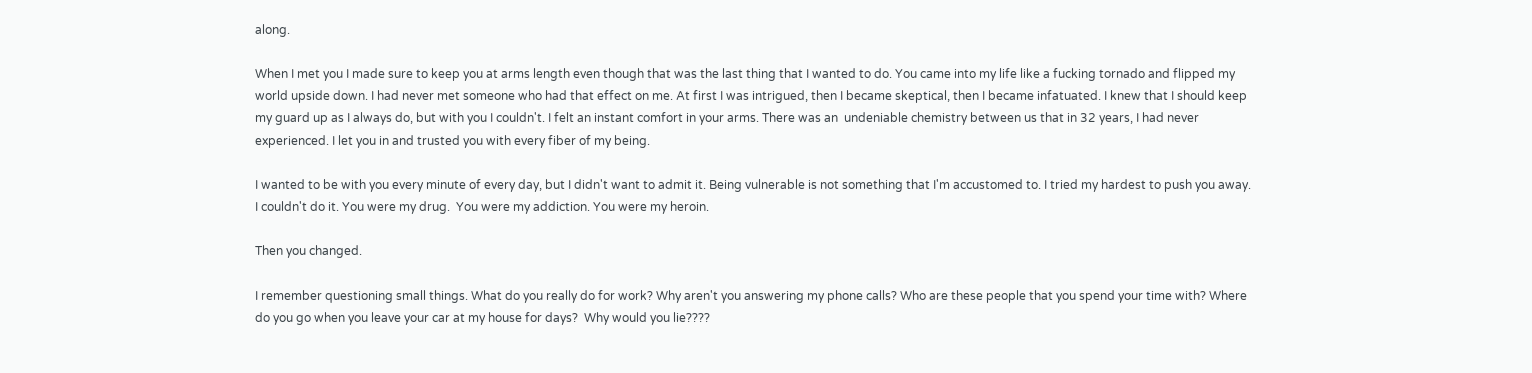along.

When I met you I made sure to keep you at arms length even though that was the last thing that I wanted to do. You came into my life like a fucking tornado and flipped my world upside down. I had never met someone who had that effect on me. At first I was intrigued, then I became skeptical, then I became infatuated. I knew that I should keep my guard up as I always do, but with you I couldn't. I felt an instant comfort in your arms. There was an  undeniable chemistry between us that in 32 years, I had never experienced. I let you in and trusted you with every fiber of my being.

I wanted to be with you every minute of every day, but I didn't want to admit it. Being vulnerable is not something that I'm accustomed to. I tried my hardest to push you away. I couldn't do it. You were my drug.  You were my addiction. You were my heroin.

Then you changed.

I remember questioning small things. What do you really do for work? Why aren't you answering my phone calls? Who are these people that you spend your time with? Where do you go when you leave your car at my house for days?  Why would you lie????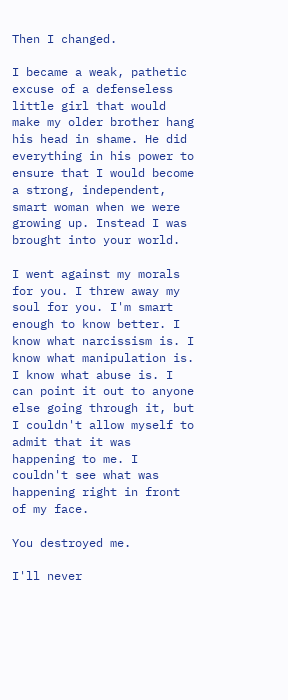Then I changed.

I became a weak, pathetic excuse of a defenseless little girl that would make my older brother hang his head in shame. He did everything in his power to ensure that I would become a strong, independent, smart woman when we were growing up. Instead I was brought into your world.

I went against my morals for you. I threw away my soul for you. I'm smart enough to know better. I know what narcissism is. I know what manipulation is. I know what abuse is. I can point it out to anyone else going through it, but I couldn't allow myself to admit that it was happening to me. I couldn't see what was happening right in front of my face.

You destroyed me.

I'll never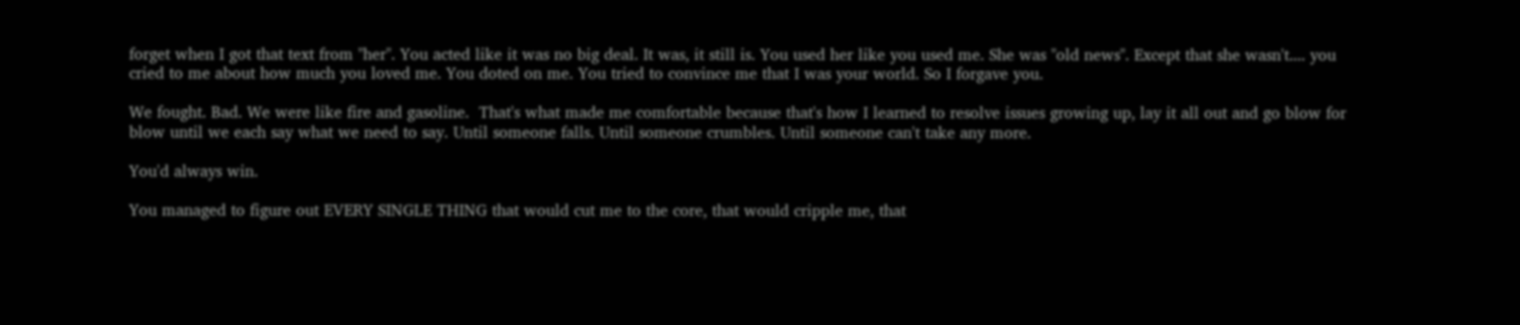forget when I got that text from "her". You acted like it was no big deal. It was, it still is. You used her like you used me. She was "old news". Except that she wasn't.... you cried to me about how much you loved me. You doted on me. You tried to convince me that I was your world. So I forgave you.

We fought. Bad. We were like fire and gasoline.  That's what made me comfortable because that's how I learned to resolve issues growing up, lay it all out and go blow for blow until we each say what we need to say. Until someone falls. Until someone crumbles. Until someone can't take any more.

You'd always win.

You managed to figure out EVERY SINGLE THING that would cut me to the core, that would cripple me, that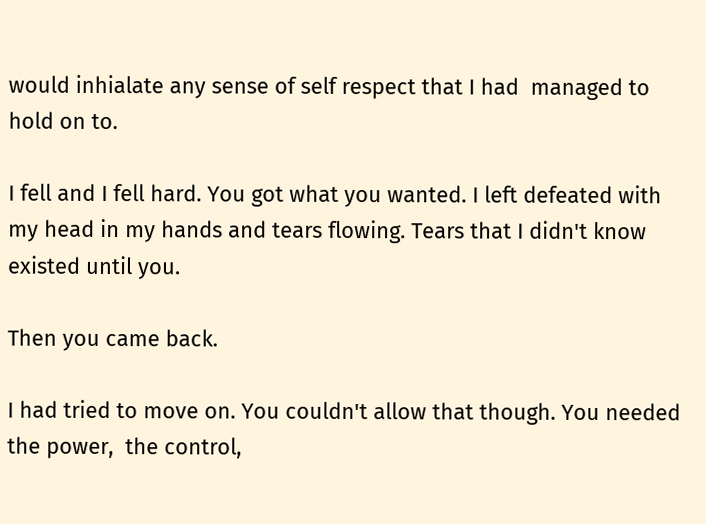would inhialate any sense of self respect that I had  managed to hold on to.

I fell and I fell hard. You got what you wanted. I left defeated with my head in my hands and tears flowing. Tears that I didn't know existed until you.

Then you came back.

I had tried to move on. You couldn't allow that though. You needed the power,  the control,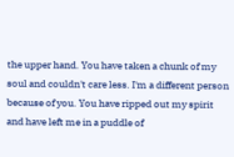the upper hand. You have taken a chunk of my soul and couldn't care less. I'm a different person because of you. You have ripped out my spirit and have left me in a puddle of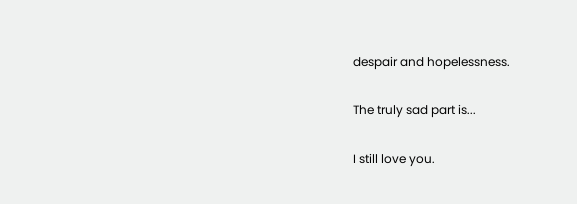despair and hopelessness.

The truly sad part is...

I still love you.